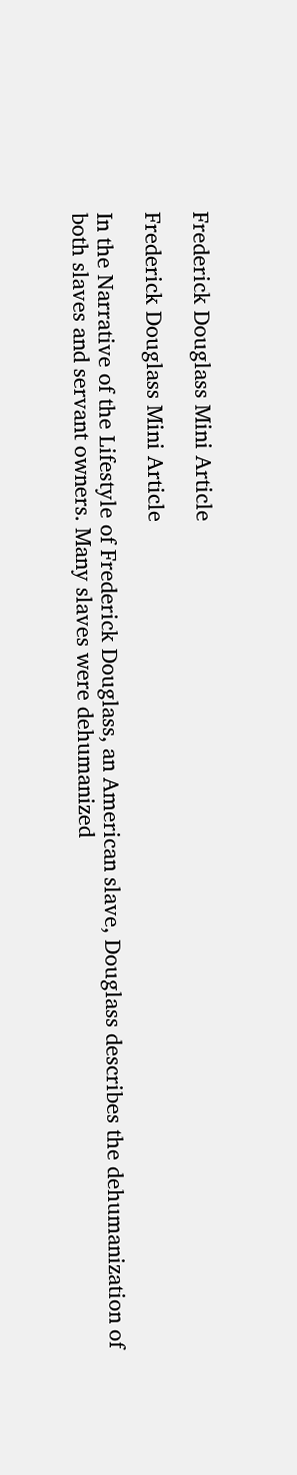Frederick Douglass Mini Article

Frederick Douglass Mini Article

In the Narrative of the Lifestyle of Frederick Douglass, an American slave, Douglass describes the dehumanization of both slaves and servant owners. Many slaves were dehumanized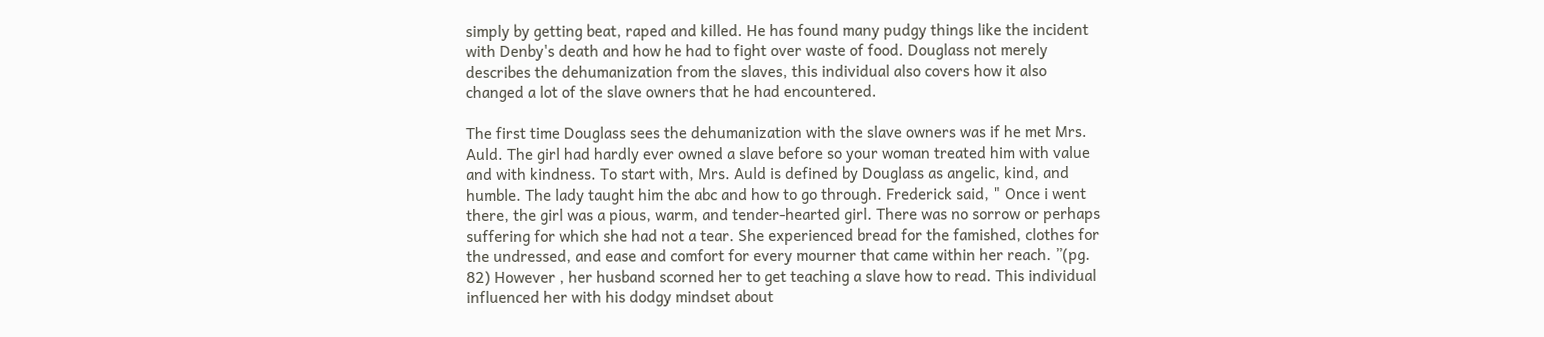simply by getting beat, raped and killed. He has found many pudgy things like the incident with Denby's death and how he had to fight over waste of food. Douglass not merely describes the dehumanization from the slaves, this individual also covers how it also changed a lot of the slave owners that he had encountered.

The first time Douglass sees the dehumanization with the slave owners was if he met Mrs. Auld. The girl had hardly ever owned a slave before so your woman treated him with value and with kindness. To start with, Mrs. Auld is defined by Douglass as angelic, kind, and humble. The lady taught him the abc and how to go through. Frederick said, " Once i went there, the girl was a pious, warm, and tender-hearted girl. There was no sorrow or perhaps suffering for which she had not a tear. She experienced bread for the famished, clothes for the undressed, and ease and comfort for every mourner that came within her reach. ”(pg. 82) However , her husband scorned her to get teaching a slave how to read. This individual influenced her with his dodgy mindset about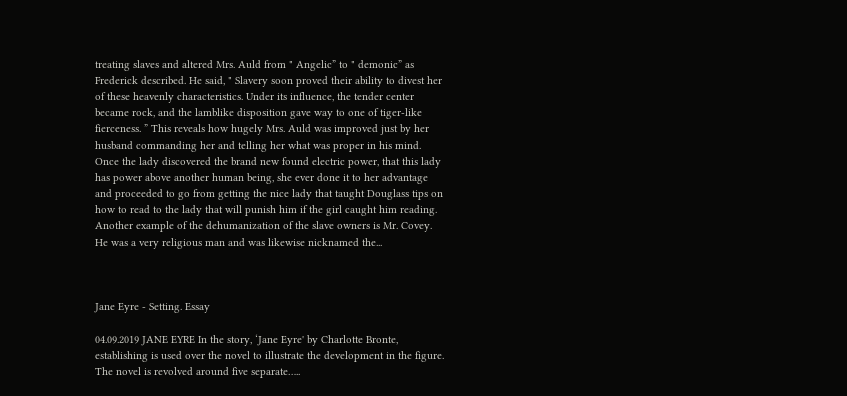treating slaves and altered Mrs. Auld from " Angelic” to " demonic” as Frederick described. He said, " Slavery soon proved their ability to divest her of these heavenly characteristics. Under its influence, the tender center became rock, and the lamblike disposition gave way to one of tiger-like fierceness. ” This reveals how hugely Mrs. Auld was improved just by her husband commanding her and telling her what was proper in his mind. Once the lady discovered the brand new found electric power, that this lady has power above another human being, she ever done it to her advantage and proceeded to go from getting the nice lady that taught Douglass tips on how to read to the lady that will punish him if the girl caught him reading. Another example of the dehumanization of the slave owners is Mr. Covey. He was a very religious man and was likewise nicknamed the...



Jane Eyre - Setting. Essay

04.09.2019 JANE EYRE In the story, ‘Jane Eyre' by Charlotte Bronte, establishing is used over the novel to illustrate the development in the figure. The novel is revolved around five separate…..